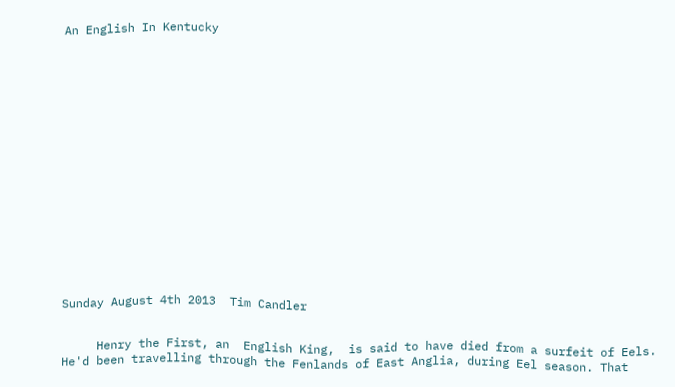An English In Kentucky


















Sunday August 4th 2013  Tim Candler


     Henry the First, an  English King,  is said to have died from a surfeit of Eels. He'd been travelling through the Fenlands of East Anglia, during Eel season. That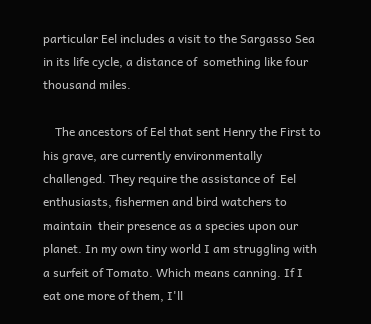particular Eel includes a visit to the Sargasso Sea in its life cycle, a distance of  something like four thousand miles.

    The ancestors of Eel that sent Henry the First to his grave, are currently environmentally challenged. They require the assistance of  Eel enthusiasts, fishermen and bird watchers to maintain  their presence as a species upon our planet. In my own tiny world I am struggling with a surfeit of Tomato. Which means canning. If I eat one more of them, I'll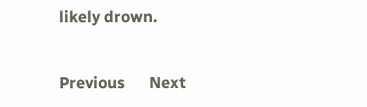likely drown.


Previous      Next